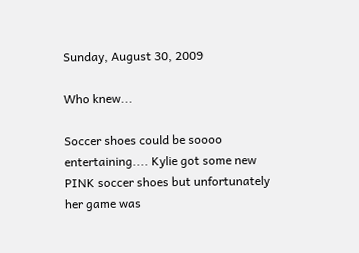Sunday, August 30, 2009

Who knew...

Soccer shoes could be soooo entertaining.... Kylie got some new PINK soccer shoes but unfortunately her game was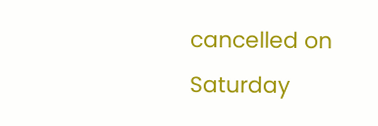cancelled on Saturday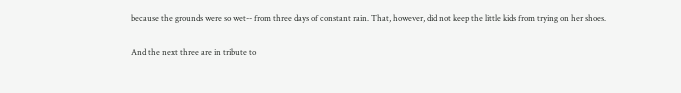because the grounds were so wet-- from three days of constant rain. That, however, did not keep the little kids from trying on her shoes.

And the next three are in tribute to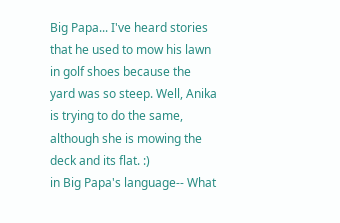Big Papa... I've heard stories that he used to mow his lawn in golf shoes because the yard was so steep. Well, Anika is trying to do the same, although she is mowing the deck and its flat. :)
in Big Papa's language-- What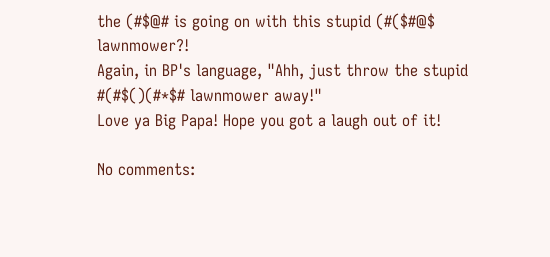the (#$@# is going on with this stupid (#($#@$ lawnmower?!
Again, in BP's language, "Ahh, just throw the stupid #(#$()(#*$# lawnmower away!"
Love ya Big Papa! Hope you got a laugh out of it!

No comments: